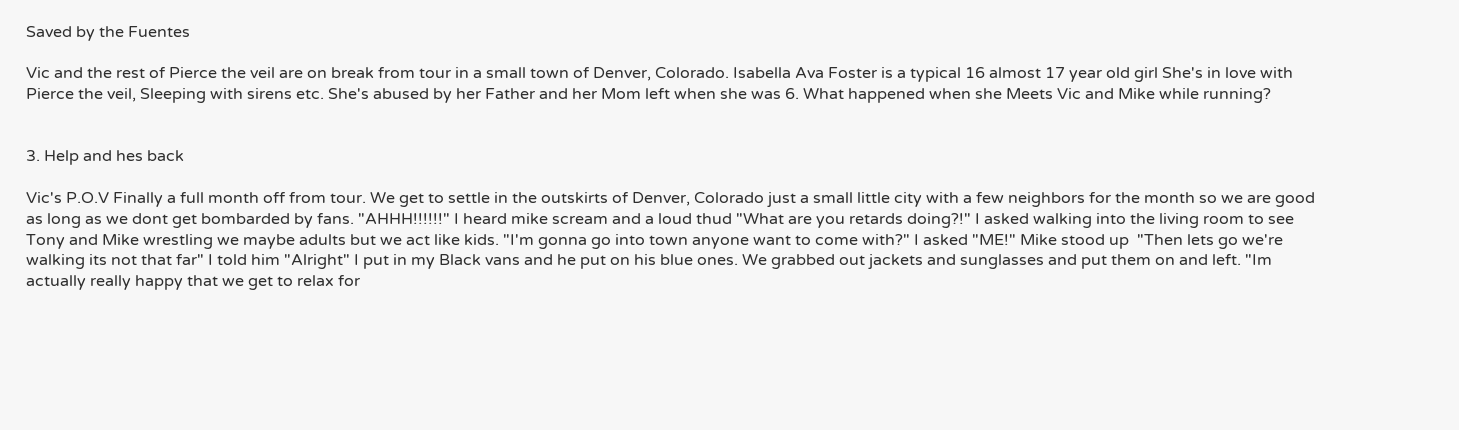Saved by the Fuentes

Vic and the rest of Pierce the veil are on break from tour in a small town of Denver, Colorado. Isabella Ava Foster is a typical 16 almost 17 year old girl She's in love with Pierce the veil, Sleeping with sirens etc. She's abused by her Father and her Mom left when she was 6. What happened when she Meets Vic and Mike while running?


3. Help and hes back

Vic's P.O.V Finally a full month off from tour. We get to settle in the outskirts of Denver, Colorado just a small little city with a few neighbors for the month so we are good as long as we dont get bombarded by fans. "AHHH!!!!!!" I heard mike scream and a loud thud "What are you retards doing?!" I asked walking into the living room to see Tony and Mike wrestling we maybe adults but we act like kids. "I'm gonna go into town anyone want to come with?" I asked "ME!" Mike stood up  "Then lets go we're walking its not that far" I told him "Alright" I put in my Black vans and he put on his blue ones. We grabbed out jackets and sunglasses and put them on and left. "Im actually really happy that we get to relax for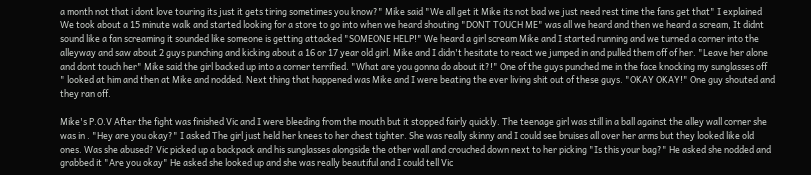a month not that i dont love touring its just it gets tiring sometimes you know?" Mike said "We all get it Mike its not bad we just need rest time the fans get that" I explained We took about a 15 minute walk and started looking for a store to go into when we heard shouting "DONT TOUCH ME" was all we heard and then we heard a scream, It didnt sound like a fan screaming it sounded like someone is getting attacked "SOMEONE HELP!" We heard a girl scream Mike and I started running and we turned a corner into the alleyway and saw about 2 guys punching and kicking about a 16 or 17 year old girl. Mike and I didn't hesitate to react we jumped in and pulled them off of her. "Leave her alone and dont touch her" Mike said the girl backed up into a corner terrified. "What are you gonna do about it?!" One of the guys punched me in the face knocking my sunglasses off  " looked at him and then at Mike and nodded. Next thing that happened was Mike and I were beating the ever living shit out of these guys. "OKAY OKAY!" One guy shouted and they ran off.

Mike's P.O.V After the fight was finished Vic and I were bleeding from the mouth but it stopped fairly quickly. The teenage girl was still in a ball against the alley wall corner she was in . "Hey are you okay?" I asked The girl just held her knees to her chest tighter. She was really skinny and I could see bruises all over her arms but they looked like old ones. Was she abused? Vic picked up a backpack and his sunglasses alongside the other wall and crouched down next to her picking "Is this your bag?" He asked she nodded and grabbed it "Are you okay" He asked she looked up and she was really beautiful and I could tell Vic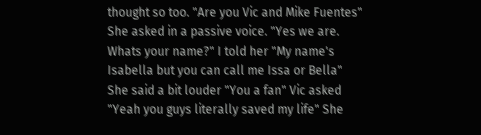thought so too. "Are you Vic and Mike Fuentes" She asked in a passive voice. "Yes we are. Whats your name?" I told her "My name's Isabella but you can call me Issa or Bella" She said a bit louder "You a fan" Vic asked "Yeah you guys literally saved my life" She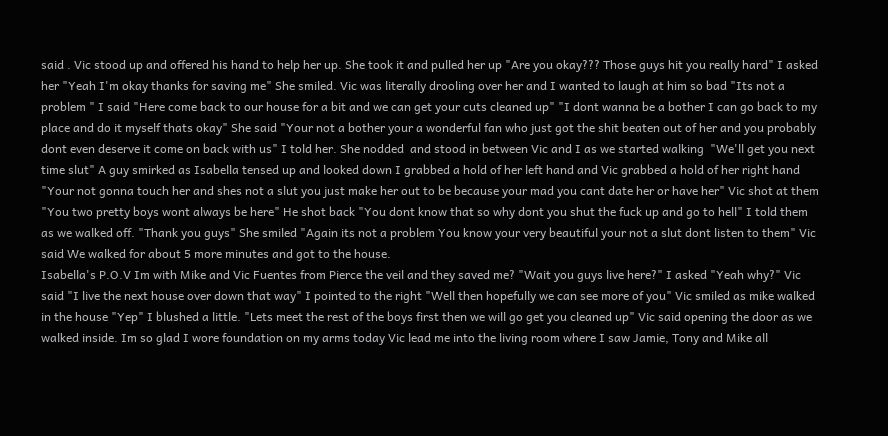said . Vic stood up and offered his hand to help her up. She took it and pulled her up "Are you okay??? Those guys hit you really hard" I asked her "Yeah I'm okay thanks for saving me" She smiled. Vic was literally drooling over her and I wanted to laugh at him so bad "Its not a problem " I said "Here come back to our house for a bit and we can get your cuts cleaned up" "I dont wanna be a bother I can go back to my place and do it myself thats okay" She said "Your not a bother your a wonderful fan who just got the shit beaten out of her and you probably dont even deserve it come on back with us" I told her. She nodded  and stood in between Vic and I as we started walking  "We'll get you next time slut" A guy smirked as Isabella tensed up and looked down I grabbed a hold of her left hand and Vic grabbed a hold of her right hand "Your not gonna touch her and shes not a slut you just make her out to be because your mad you cant date her or have her" Vic shot at them "You two pretty boys wont always be here" He shot back "You dont know that so why dont you shut the fuck up and go to hell" I told them as we walked off. "Thank you guys" She smiled "Again its not a problem You know your very beautiful your not a slut dont listen to them" Vic said We walked for about 5 more minutes and got to the house.
Isabella's P.O.V Im with Mike and Vic Fuentes from Pierce the veil and they saved me? "Wait you guys live here?" I asked "Yeah why?" Vic said "I live the next house over down that way" I pointed to the right "Well then hopefully we can see more of you" Vic smiled as mike walked in the house "Yep" I blushed a little. "Lets meet the rest of the boys first then we will go get you cleaned up" Vic said opening the door as we walked inside. Im so glad I wore foundation on my arms today Vic lead me into the living room where I saw Jamie, Tony and Mike all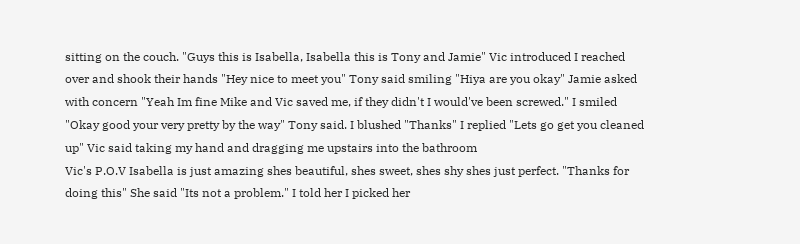sitting on the couch. "Guys this is Isabella, Isabella this is Tony and Jamie" Vic introduced I reached over and shook their hands "Hey nice to meet you" Tony said smiling "Hiya are you okay" Jamie asked with concern "Yeah Im fine Mike and Vic saved me, if they didn't I would've been screwed." I smiled "Okay good your very pretty by the way" Tony said. I blushed "Thanks" I replied "Lets go get you cleaned up" Vic said taking my hand and dragging me upstairs into the bathroom
Vic's P.O.V Isabella is just amazing shes beautiful, shes sweet, shes shy shes just perfect. "Thanks for doing this" She said "Its not a problem." I told her I picked her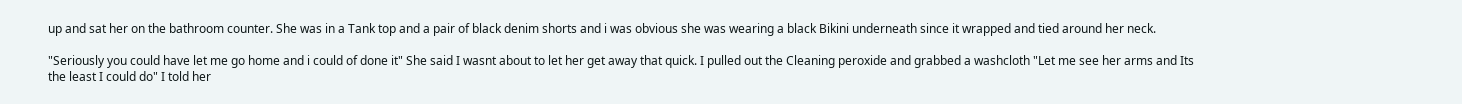up and sat her on the bathroom counter. She was in a Tank top and a pair of black denim shorts and i was obvious she was wearing a black Bikini underneath since it wrapped and tied around her neck.

"Seriously you could have let me go home and i could of done it" She said I wasnt about to let her get away that quick. I pulled out the Cleaning peroxide and grabbed a washcloth "Let me see her arms and Its the least I could do" I told her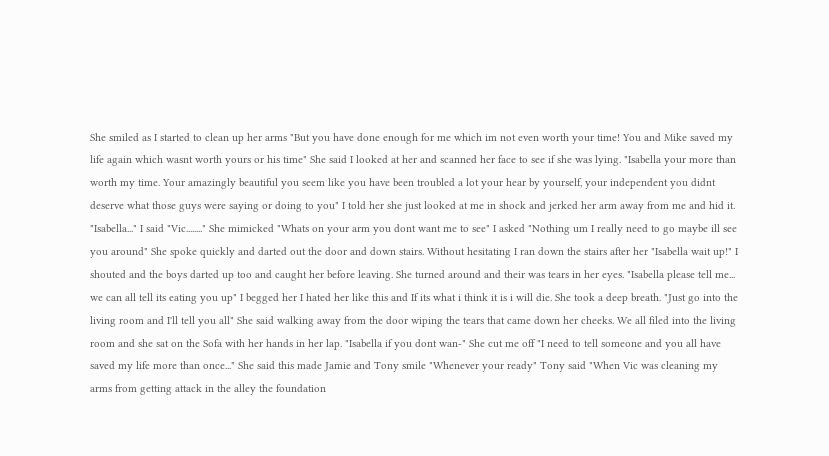She smiled as I started to clean up her arms "But you have done enough for me which im not even worth your time! You and Mike saved my life again which wasnt worth yours or his time" She said I looked at her and scanned her face to see if she was lying. "Isabella your more than worth my time. Your amazingly beautiful you seem like you have been troubled a lot your hear by yourself, your independent you didnt deserve what those guys were saying or doing to you" I told her she just looked at me in shock and jerked her arm away from me and hid it. "Isabella..." I said "Vic........" She mimicked "Whats on your arm you dont want me to see" I asked "Nothing um I really need to go maybe ill see you around" She spoke quickly and darted out the door and down stairs. Without hesitating I ran down the stairs after her "Isabella wait up!" I shouted and the boys darted up too and caught her before leaving. She turned around and their was tears in her eyes. "Isabella please tell me... we can all tell its eating you up" I begged her I hated her like this and If its what i think it is i will die. She took a deep breath. "Just go into the living room and I'll tell you all" She said walking away from the door wiping the tears that came down her cheeks. We all filed into the living room and she sat on the Sofa with her hands in her lap. "Isabella if you dont wan-" She cut me off "I need to tell someone and you all have saved my life more than once..." She said this made Jamie and Tony smile "Whenever your ready" Tony said "When Vic was cleaning my arms from getting attack in the alley the foundation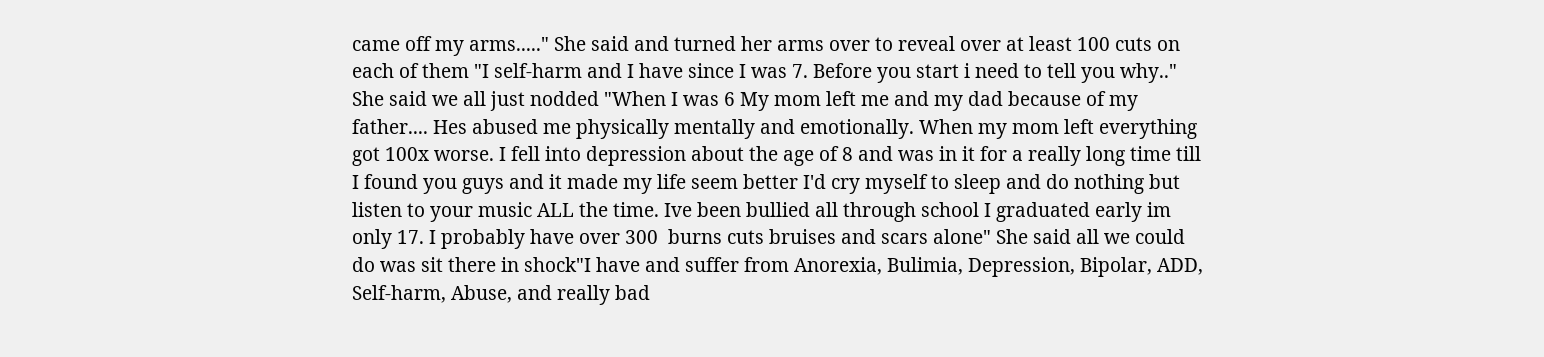came off my arms....." She said and turned her arms over to reveal over at least 100 cuts on each of them "I self-harm and I have since I was 7. Before you start i need to tell you why.." She said we all just nodded "When I was 6 My mom left me and my dad because of my father.... Hes abused me physically mentally and emotionally. When my mom left everything got 100x worse. I fell into depression about the age of 8 and was in it for a really long time till I found you guys and it made my life seem better I'd cry myself to sleep and do nothing but listen to your music ALL the time. Ive been bullied all through school I graduated early im only 17. I probably have over 300  burns cuts bruises and scars alone" She said all we could do was sit there in shock"I have and suffer from Anorexia, Bulimia, Depression, Bipolar, ADD, Self-harm, Abuse, and really bad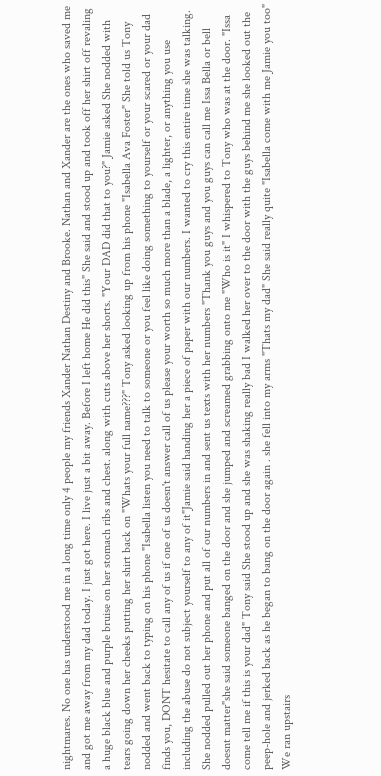nightmares. No one has understood me in a long time only 4 people my friends Xander Nathan Destiny and Brooke. Nathan and Xander are the ones who saved me and got me away from my dad today. I just got here. I live just a bit away. Before I left home He did this" She said and stood up and took off her shirt off revaling a huge black blue and purple bruise on her stomach ribs and chest. along with cuts above her shorts. "Your DAD did that to you?" Jamie asked She nodded with tears going down her cheeks putting her shirt back on "Whats your full name???" Tony asked looking up from his phone "Isabella Ava Foster" She told us Tony nodded and went back to typing on his phone "Isabella listen you need to talk to someone or you feel like doing something to yourself or your scared or your dad finds you, DONT hesitate to call any of us if one of us doesn't answer call of us please your worth so much more than a blade, a lighter, or anything you use including the abuse do not subject yourself to any of it"Jamie said handing her a piece of paper with our numbers. I wanted to cry this entire time she was talking. She nodded pulled out her phone and put all of our numbers in and sent us texts with her numbers "Thank you guys and you guys can call me Issa Bella or bell doesnt matter"she said someone banged on the door and she jumped and screamed grabbing onto me "Who is it" I whispered to Tony who was at the door. "Issa come tell me if this is your dad" Tony said She stood up and she was shaking really bad I walked her over to the door with the guys behind me she looked out the peep-hole and jerked back as he began to bang on the door again . she fell into my arms "Thats my dad" She said really quite "Isabella come with me Jamie you too" We ran upstairs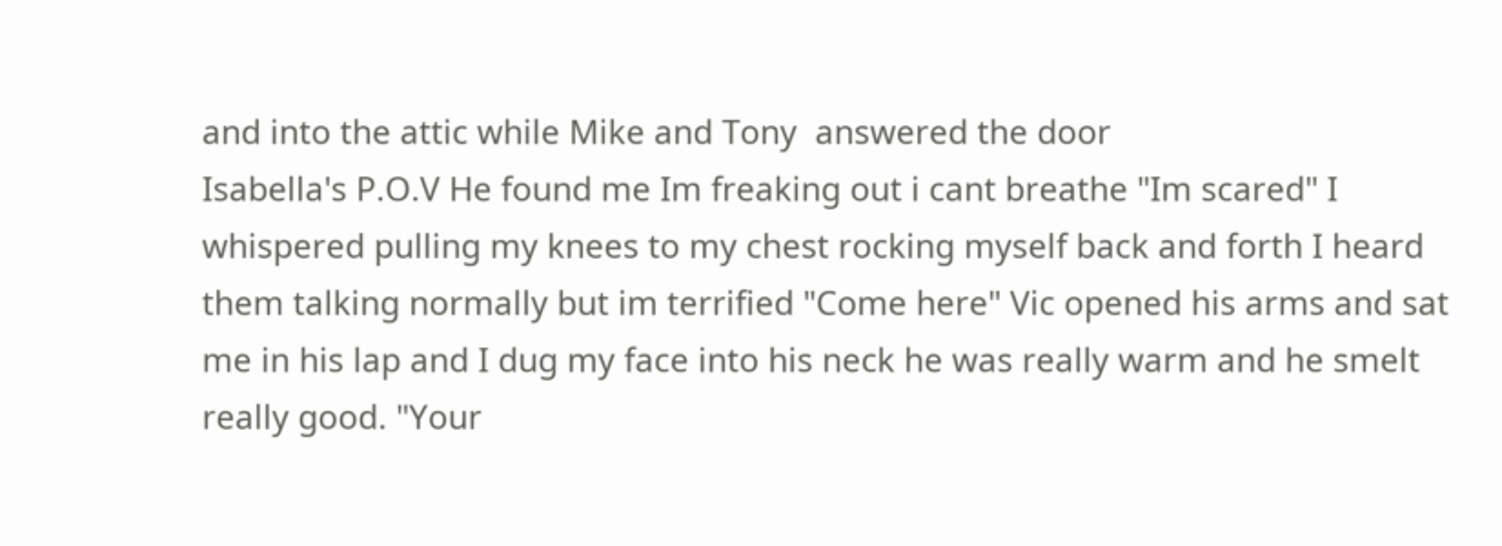and into the attic while Mike and Tony  answered the door
Isabella's P.O.V He found me Im freaking out i cant breathe "Im scared" I whispered pulling my knees to my chest rocking myself back and forth I heard them talking normally but im terrified "Come here" Vic opened his arms and sat me in his lap and I dug my face into his neck he was really warm and he smelt really good. "Your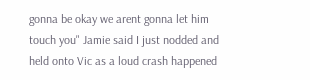gonna be okay we arent gonna let him touch you" Jamie said I just nodded and held onto Vic as a loud crash happened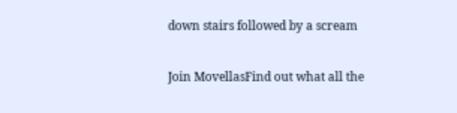down stairs followed by a scream

Join MovellasFind out what all the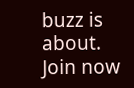buzz is about. Join now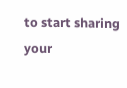to start sharing your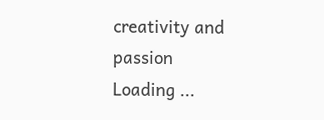creativity and passion
Loading ...